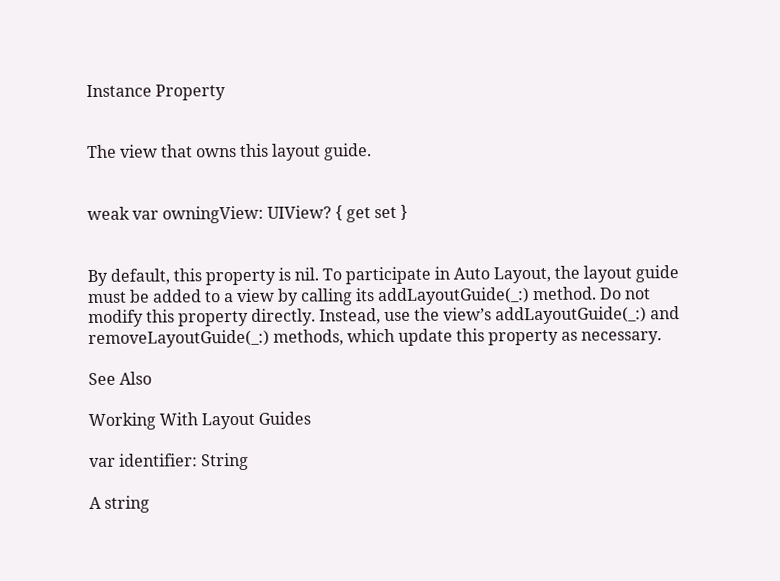Instance Property


The view that owns this layout guide.


weak var owningView: UIView? { get set }


By default, this property is nil. To participate in Auto Layout, the layout guide must be added to a view by calling its addLayoutGuide(_:) method. Do not modify this property directly. Instead, use the view’s addLayoutGuide(_:) and removeLayoutGuide(_:) methods, which update this property as necessary.

See Also

Working With Layout Guides

var identifier: String

A string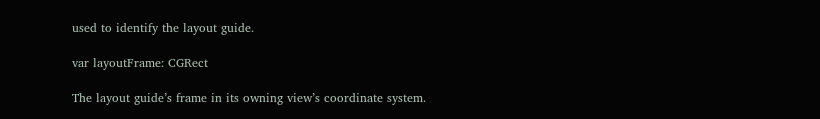used to identify the layout guide.

var layoutFrame: CGRect

The layout guide’s frame in its owning view’s coordinate system.